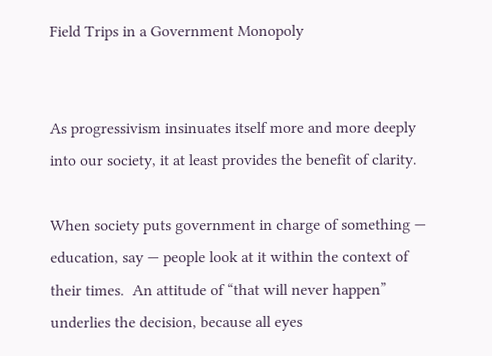Field Trips in a Government Monopoly


As progressivism insinuates itself more and more deeply into our society, it at least provides the benefit of clarity.

When society puts government in charge of something — education, say — people look at it within the context of their times.  An attitude of “that will never happen” underlies the decision, because all eyes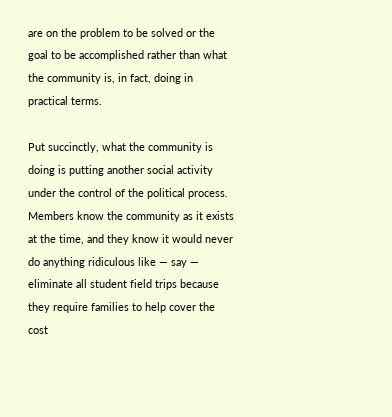are on the problem to be solved or the goal to be accomplished rather than what the community is, in fact, doing in practical terms.

Put succinctly, what the community is doing is putting another social activity under the control of the political process.  Members know the community as it exists at the time, and they know it would never do anything ridiculous like — say — eliminate all student field trips because they require families to help cover the cost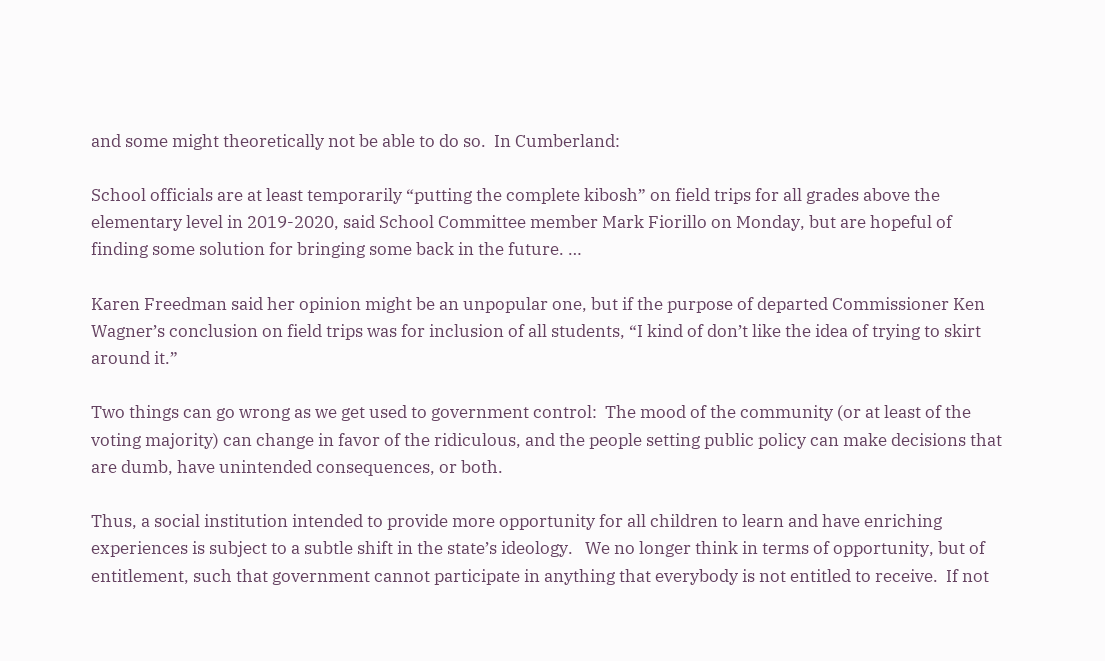and some might theoretically not be able to do so.  In Cumberland:

School officials are at least temporarily “putting the complete kibosh” on field trips for all grades above the elementary level in 2019-2020, said School Committee member Mark Fiorillo on Monday, but are hopeful of finding some solution for bringing some back in the future. …

Karen Freedman said her opinion might be an unpopular one, but if the purpose of departed Commissioner Ken Wagner’s conclusion on field trips was for inclusion of all students, “I kind of don’t like the idea of trying to skirt around it.”

Two things can go wrong as we get used to government control:  The mood of the community (or at least of the voting majority) can change in favor of the ridiculous, and the people setting public policy can make decisions that are dumb, have unintended consequences, or both.

Thus, a social institution intended to provide more opportunity for all children to learn and have enriching experiences is subject to a subtle shift in the state’s ideology.   We no longer think in terms of opportunity, but of entitlement, such that government cannot participate in anything that everybody is not entitled to receive.  If not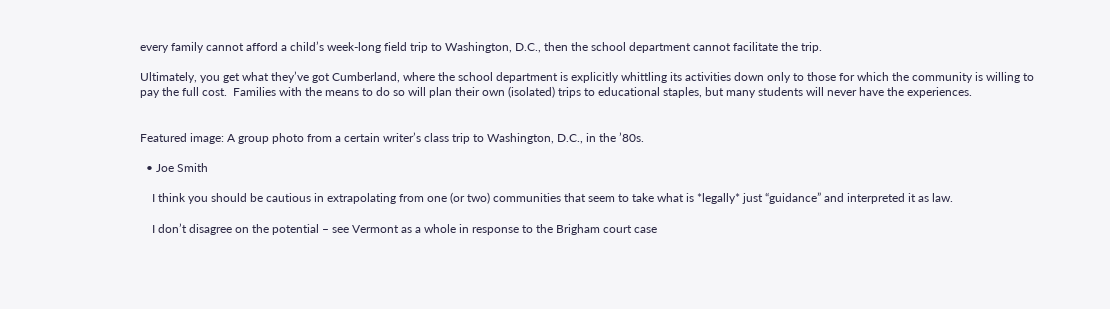every family cannot afford a child’s week-long field trip to Washington, D.C., then the school department cannot facilitate the trip.

Ultimately, you get what they’ve got Cumberland, where the school department is explicitly whittling its activities down only to those for which the community is willing to pay the full cost.  Families with the means to do so will plan their own (isolated) trips to educational staples, but many students will never have the experiences.


Featured image: A group photo from a certain writer’s class trip to Washington, D.C., in the ’80s.

  • Joe Smith

    I think you should be cautious in extrapolating from one (or two) communities that seem to take what is *legally* just “guidance” and interpreted it as law.

    I don’t disagree on the potential – see Vermont as a whole in response to the Brigham court case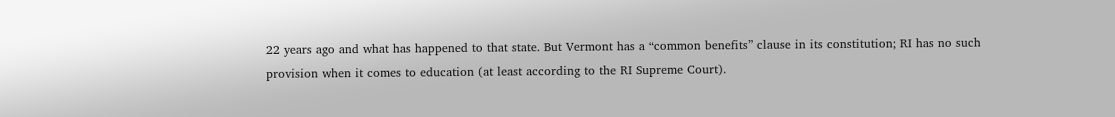22 years ago and what has happened to that state. But Vermont has a “common benefits” clause in its constitution; RI has no such provision when it comes to education (at least according to the RI Supreme Court).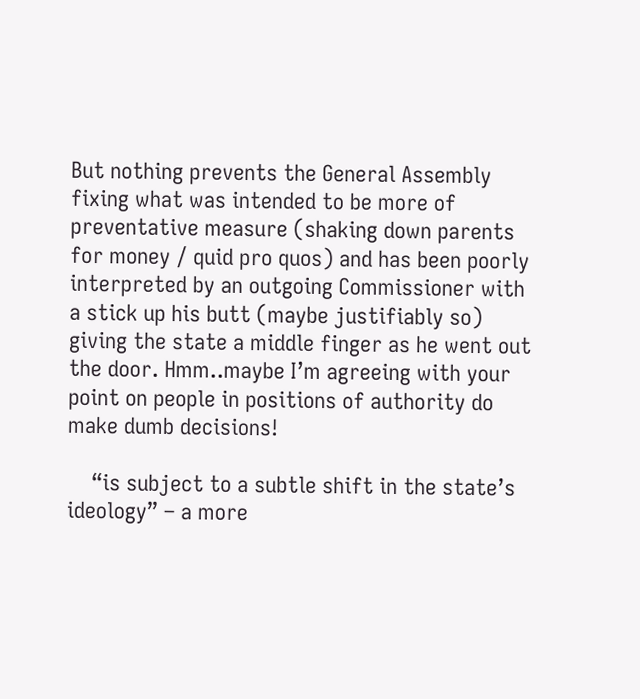But nothing prevents the General Assembly fixing what was intended to be more of preventative measure (shaking down parents for money / quid pro quos) and has been poorly interpreted by an outgoing Commissioner with a stick up his butt (maybe justifiably so) giving the state a middle finger as he went out the door. Hmm..maybe I’m agreeing with your point on people in positions of authority do make dumb decisions!

    “is subject to a subtle shift in the state’s ideology” – a more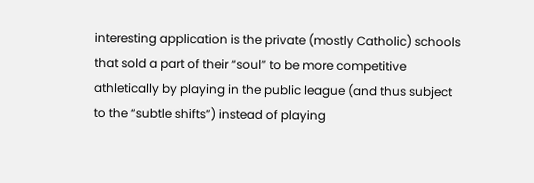interesting application is the private (mostly Catholic) schools that sold a part of their “soul” to be more competitive athletically by playing in the public league (and thus subject to the “subtle shifts”) instead of playing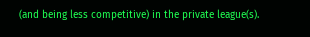(and being less competitive) in the private league(s).